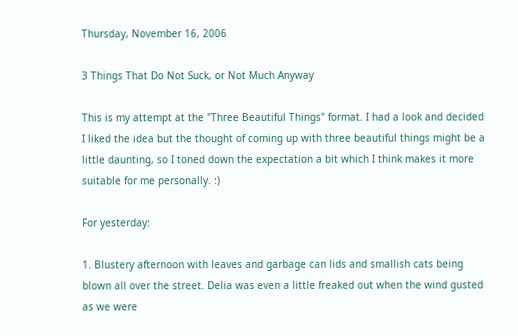Thursday, November 16, 2006

3 Things That Do Not Suck, or Not Much Anyway

This is my attempt at the "Three Beautiful Things" format. I had a look and decided I liked the idea but the thought of coming up with three beautiful things might be a little daunting, so I toned down the expectation a bit which I think makes it more suitable for me personally. :)

For yesterday:

1. Blustery afternoon with leaves and garbage can lids and smallish cats being blown all over the street. Delia was even a little freaked out when the wind gusted as we were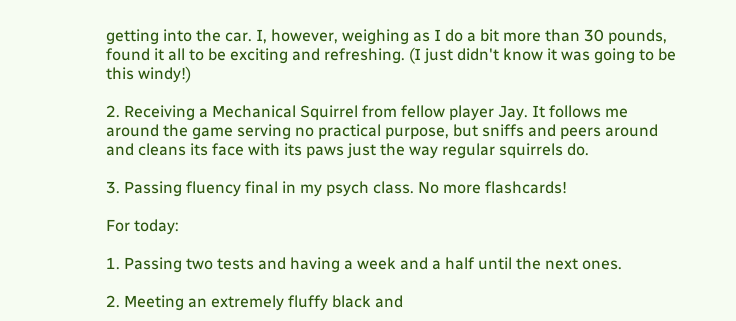getting into the car. I, however, weighing as I do a bit more than 30 pounds, found it all to be exciting and refreshing. (I just didn't know it was going to be this windy!)

2. Receiving a Mechanical Squirrel from fellow player Jay. It follows me around the game serving no practical purpose, but sniffs and peers around and cleans its face with its paws just the way regular squirrels do.

3. Passing fluency final in my psych class. No more flashcards!

For today:

1. Passing two tests and having a week and a half until the next ones.

2. Meeting an extremely fluffy black and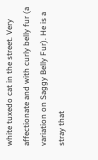white tuxedo cat in the street. Very affectionate and with curly belly fur (a variation on Saggy Belly Fur). He is a stray that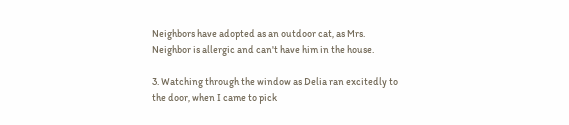Neighbors have adopted as an outdoor cat, as Mrs. Neighbor is allergic and can't have him in the house.

3. Watching through the window as Delia ran excitedly to the door, when I came to pick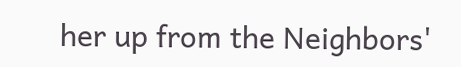her up from the Neighbors'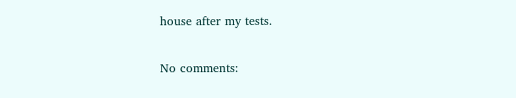house after my tests.

No comments: